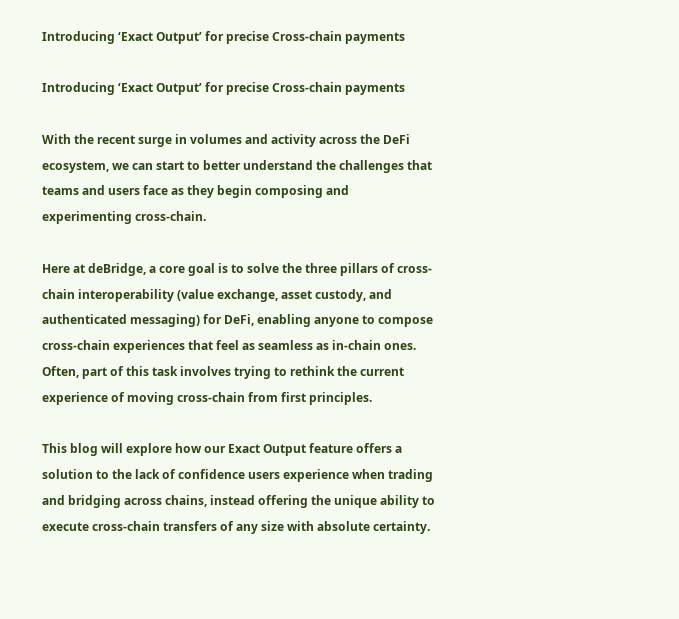Introducing ‘Exact Output’ for precise Cross-chain payments

Introducing ‘Exact Output’ for precise Cross-chain payments

With the recent surge in volumes and activity across the DeFi ecosystem, we can start to better understand the challenges that teams and users face as they begin composing and experimenting cross-chain.

Here at deBridge, a core goal is to solve the three pillars of cross-chain interoperability (value exchange, asset custody, and authenticated messaging) for DeFi, enabling anyone to compose cross-chain experiences that feel as seamless as in-chain ones. Often, part of this task involves trying to rethink the current experience of moving cross-chain from first principles.

This blog will explore how our Exact Output feature offers a solution to the lack of confidence users experience when trading and bridging across chains, instead offering the unique ability to execute cross-chain transfers of any size with absolute certainty.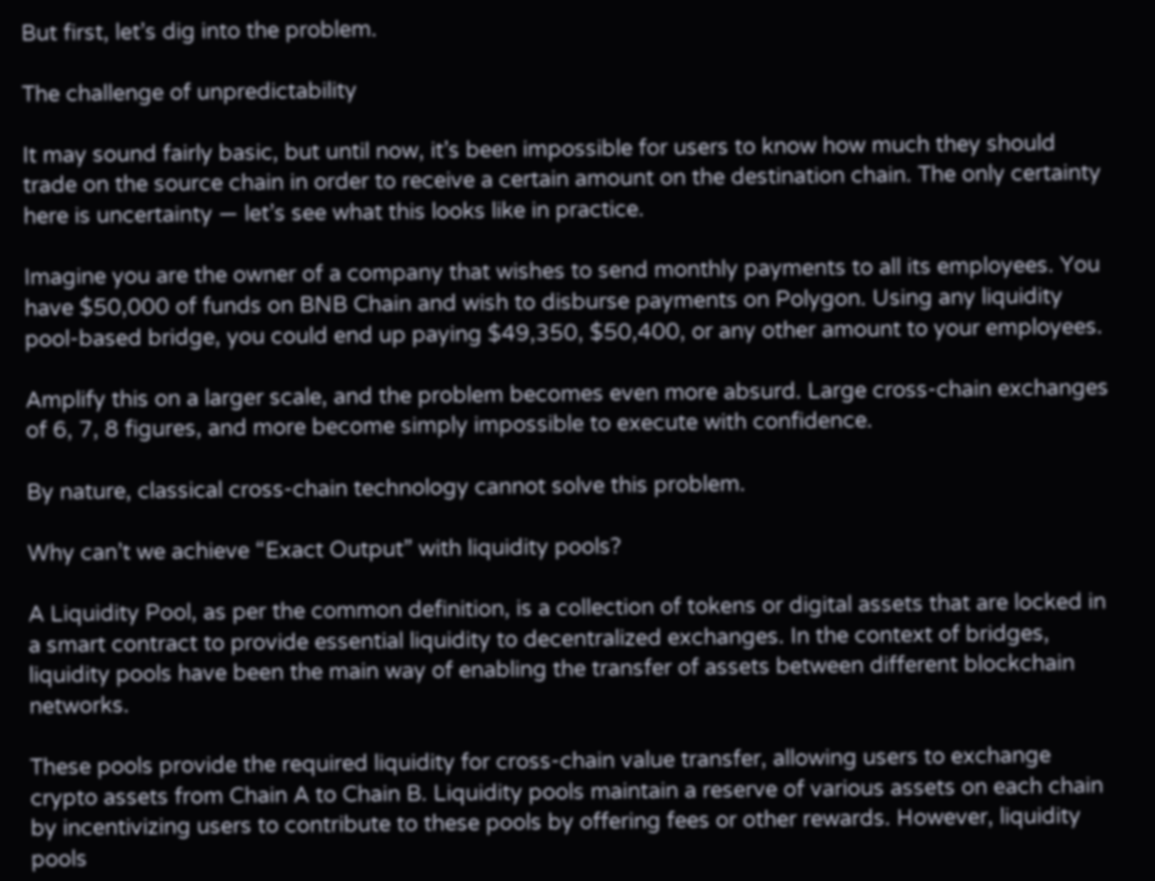But first, let’s dig into the problem.

The challenge of unpredictability

It may sound fairly basic, but until now, it’s been impossible for users to know how much they should trade on the source chain in order to receive a certain amount on the destination chain. The only certainty here is uncertainty — let’s see what this looks like in practice.

Imagine you are the owner of a company that wishes to send monthly payments to all its employees. You have $50,000 of funds on BNB Chain and wish to disburse payments on Polygon. Using any liquidity pool-based bridge, you could end up paying $49,350, $50,400, or any other amount to your employees.

Amplify this on a larger scale, and the problem becomes even more absurd. Large cross-chain exchanges of 6, 7, 8 figures, and more become simply impossible to execute with confidence.

By nature, classical cross-chain technology cannot solve this problem.

Why can’t we achieve “Exact Output” with liquidity pools?

A Liquidity Pool, as per the common definition, is a collection of tokens or digital assets that are locked in a smart contract to provide essential liquidity to decentralized exchanges. In the context of bridges, liquidity pools have been the main way of enabling the transfer of assets between different blockchain networks.

These pools provide the required liquidity for cross-chain value transfer, allowing users to exchange crypto assets from Chain A to Chain B. Liquidity pools maintain a reserve of various assets on each chain by incentivizing users to contribute to these pools by offering fees or other rewards. However, liquidity pools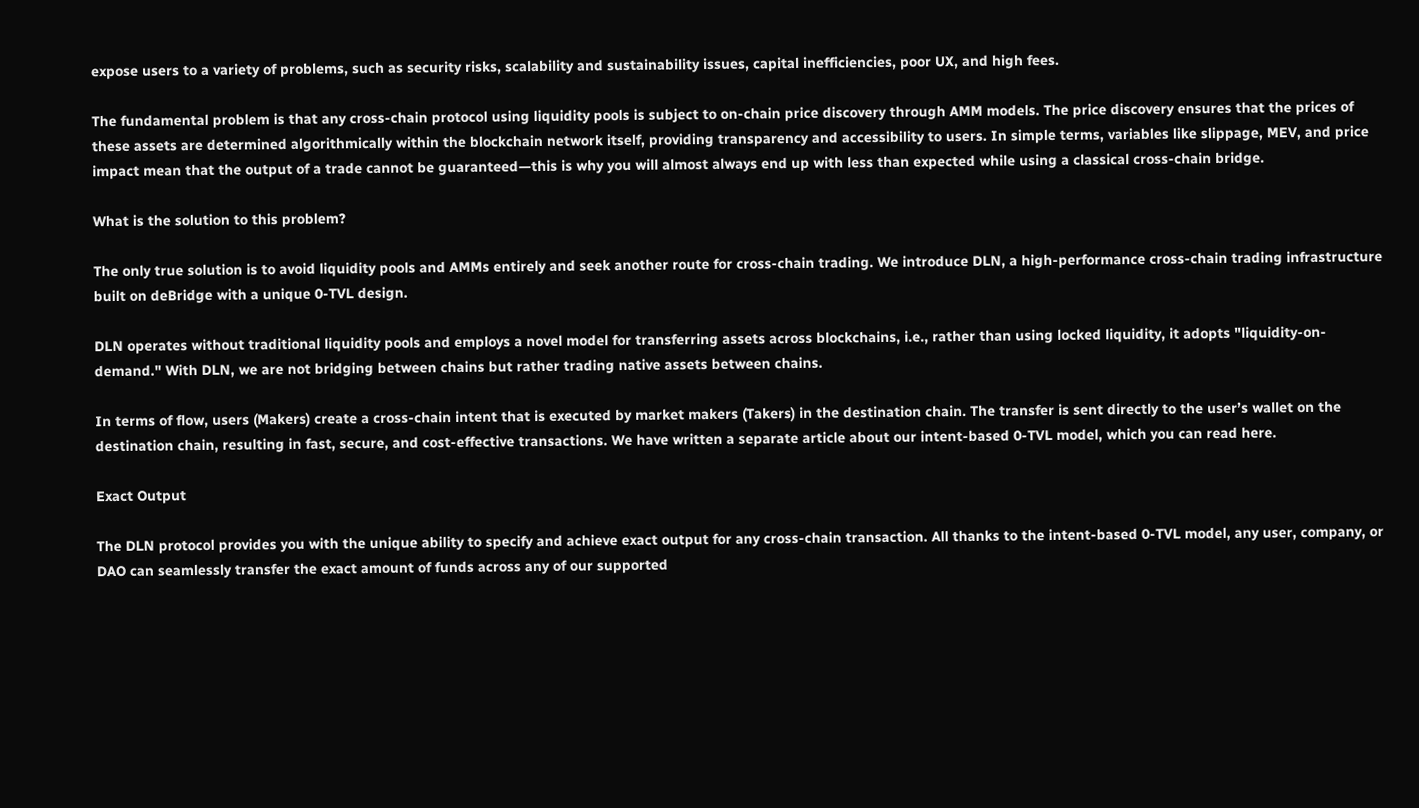expose users to a variety of problems, such as security risks, scalability and sustainability issues, capital inefficiencies, poor UX, and high fees.

The fundamental problem is that any cross-chain protocol using liquidity pools is subject to on-chain price discovery through AMM models. The price discovery ensures that the prices of these assets are determined algorithmically within the blockchain network itself, providing transparency and accessibility to users. In simple terms, variables like slippage, MEV, and price impact mean that the output of a trade cannot be guaranteed—this is why you will almost always end up with less than expected while using a classical cross-chain bridge.

What is the solution to this problem?

The only true solution is to avoid liquidity pools and AMMs entirely and seek another route for cross-chain trading. We introduce DLN, a high-performance cross-chain trading infrastructure built on deBridge with a unique 0-TVL design.

DLN operates without traditional liquidity pools and employs a novel model for transferring assets across blockchains, i.e., rather than using locked liquidity, it adopts "liquidity-on-demand." With DLN, we are not bridging between chains but rather trading native assets between chains.

In terms of flow, users (Makers) create a cross-chain intent that is executed by market makers (Takers) in the destination chain. The transfer is sent directly to the user’s wallet on the destination chain, resulting in fast, secure, and cost-effective transactions. We have written a separate article about our intent-based 0-TVL model, which you can read here.

Exact Output

The DLN protocol provides you with the unique ability to specify and achieve exact output for any cross-chain transaction. All thanks to the intent-based 0-TVL model, any user, company, or DAO can seamlessly transfer the exact amount of funds across any of our supported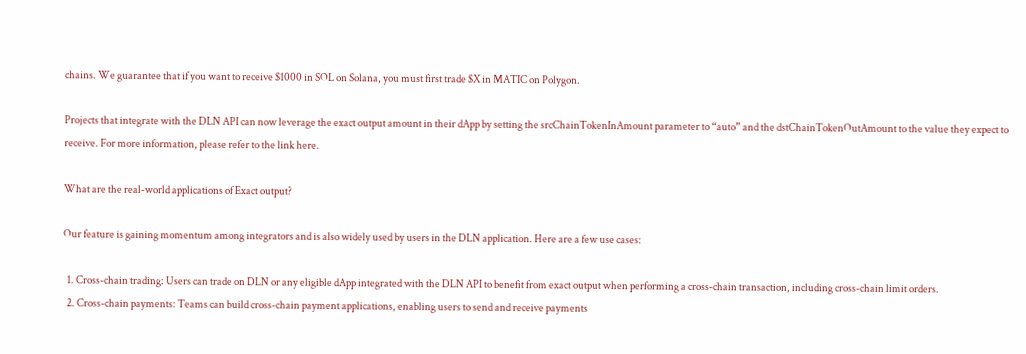chains. We guarantee that if you want to receive $1000 in SOL on Solana, you must first trade $X in MATIC on Polygon.

Projects that integrate with the DLN API can now leverage the exact output amount in their dApp by setting the srcChainTokenInAmount parameter to “auto” and the dstChainTokenOutAmount to the value they expect to receive. For more information, please refer to the link here.

What are the real-world applications of Exact output?

Our feature is gaining momentum among integrators and is also widely used by users in the DLN application. Here are a few use cases:

  1. Cross-chain trading: Users can trade on DLN or any eligible dApp integrated with the DLN API to benefit from exact output when performing a cross-chain transaction, including cross-chain limit orders.
  2. Cross-chain payments: Teams can build cross-chain payment applications, enabling users to send and receive payments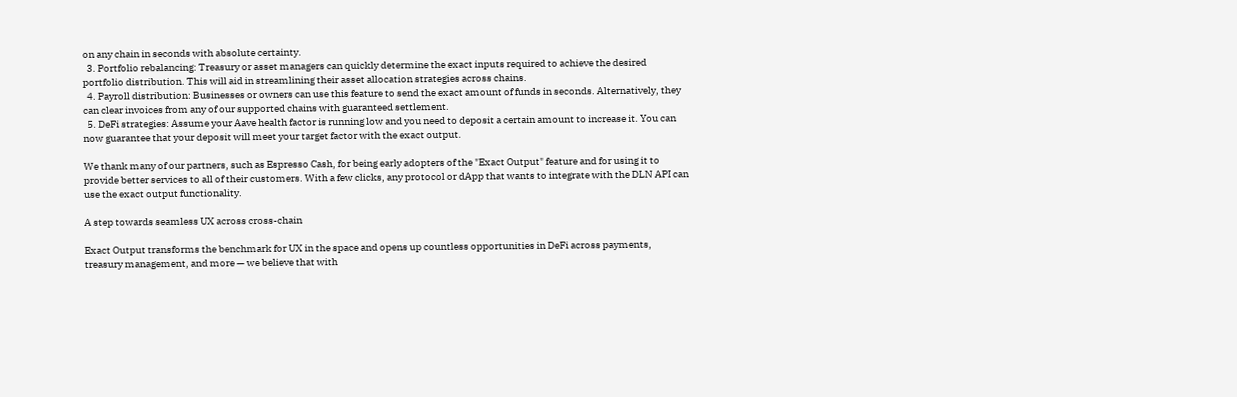on any chain in seconds with absolute certainty.
  3. Portfolio rebalancing: Treasury or asset managers can quickly determine the exact inputs required to achieve the desired portfolio distribution. This will aid in streamlining their asset allocation strategies across chains.
  4. Payroll distribution: Businesses or owners can use this feature to send the exact amount of funds in seconds. Alternatively, they can clear invoices from any of our supported chains with guaranteed settlement.
  5. DeFi strategies: Assume your Aave health factor is running low and you need to deposit a certain amount to increase it. You can now guarantee that your deposit will meet your target factor with the exact output.

We thank many of our partners, such as Espresso Cash, for being early adopters of the "Exact Output" feature and for using it to provide better services to all of their customers. With a few clicks, any protocol or dApp that wants to integrate with the DLN API can use the exact output functionality.

A step towards seamless UX across cross-chain

Exact Output transforms the benchmark for UX in the space and opens up countless opportunities in DeFi across payments, treasury management, and more — we believe that with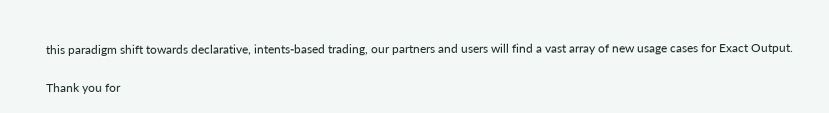this paradigm shift towards declarative, intents-based trading, our partners and users will find a vast array of new usage cases for Exact Output.

Thank you for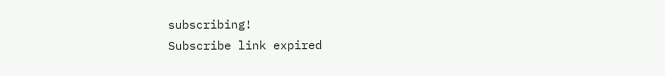subscribing!
Subscribe link expired